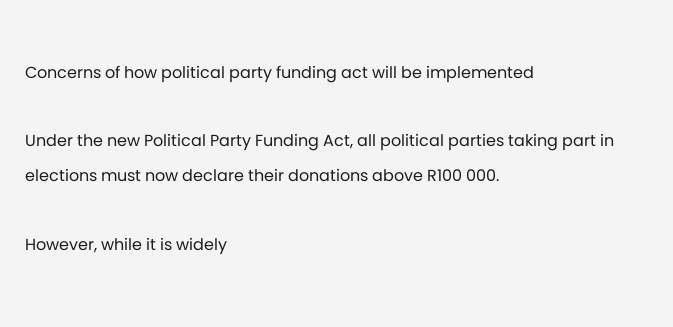Concerns of how political party funding act will be implemented

Under the new Political Party Funding Act, all political parties taking part in elections must now declare their donations above R100 000.

However, while it is widely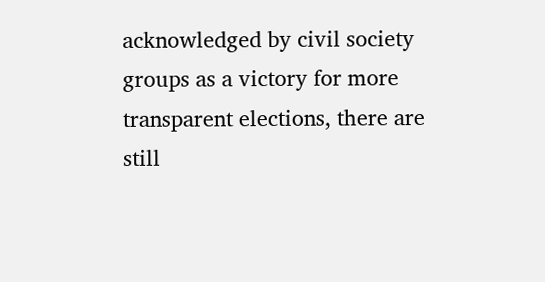acknowledged by civil society groups as a victory for more transparent elections, there are still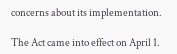concerns about its implementation.

The Act came into effect on April 1.